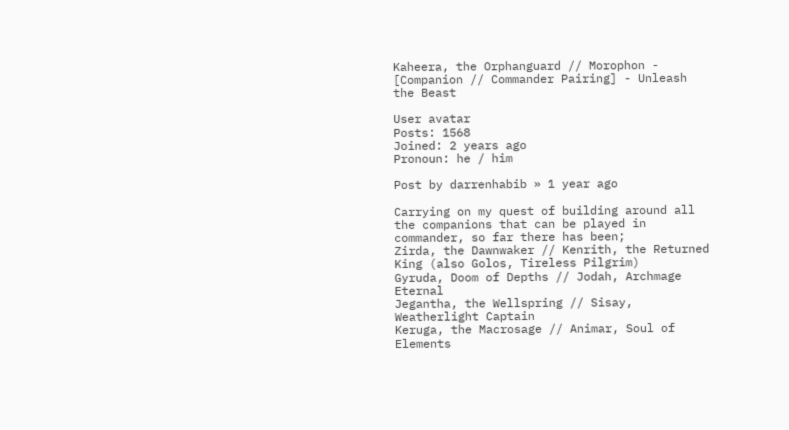Kaheera, the Orphanguard // Morophon - [Companion // Commander Pairing] - Unleash the Beast

User avatar
Posts: 1568
Joined: 2 years ago
Pronoun: he / him

Post by darrenhabib » 1 year ago

Carrying on my quest of building around all the companions that can be played in commander, so far there has been;
Zirda, the Dawnwaker // Kenrith, the Returned King (also Golos, Tireless Pilgrim)
Gyruda, Doom of Depths // Jodah, Archmage Eternal
Jegantha, the Wellspring // Sisay, Weatherlight Captain
Keruga, the Macrosage // Animar, Soul of Elements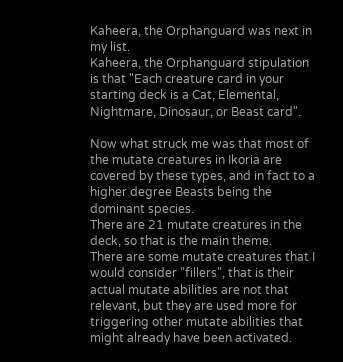Kaheera, the Orphanguard was next in my list.
Kaheera, the Orphanguard stipulation is that "Each creature card in your starting deck is a Cat, Elemental, Nightmare, Dinosaur, or Beast card".

Now what struck me was that most of the mutate creatures in Ikoria are covered by these types, and in fact to a higher degree Beasts being the dominant species.
There are 21 mutate creatures in the deck, so that is the main theme.
There are some mutate creatures that I would consider "fillers", that is their actual mutate abilities are not that relevant, but they are used more for triggering other mutate abilities that might already have been activated.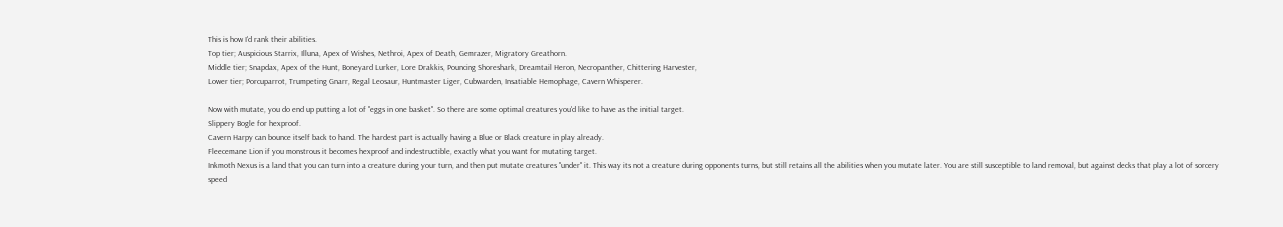This is how I'd rank their abilities.
Top tier; Auspicious Starrix, Illuna, Apex of Wishes, Nethroi, Apex of Death, Gemrazer, Migratory Greathorn.
Middle tier; Snapdax, Apex of the Hunt, Boneyard Lurker, Lore Drakkis, Pouncing Shoreshark, Dreamtail Heron, Necropanther, Chittering Harvester,
Lower tier; Porcuparrot, Trumpeting Gnarr, Regal Leosaur, Huntmaster Liger, Cubwarden, Insatiable Hemophage, Cavern Whisperer.

Now with mutate, you do end up putting a lot of "eggs in one basket". So there are some optimal creatures you'd like to have as the initial target.
Slippery Bogle for hexproof.
Cavern Harpy can bounce itself back to hand. The hardest part is actually having a Blue or Black creature in play already.
Fleecemane Lion if you monstrous it becomes hexproof and indestructible, exactly what you want for mutating target.
Inkmoth Nexus is a land that you can turn into a creature during your turn, and then put mutate creatures "under" it. This way its not a creature during opponents turns, but still retains all the abilities when you mutate later. You are still susceptible to land removal, but against decks that play a lot of sorcery speed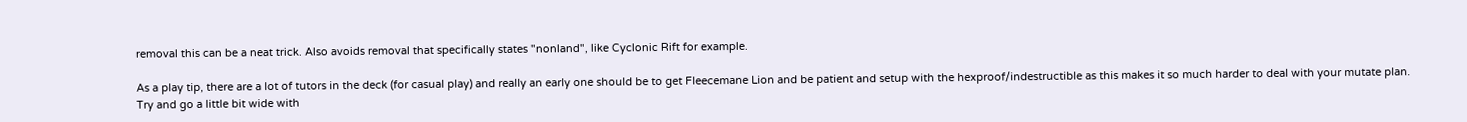removal this can be a neat trick. Also avoids removal that specifically states "nonland", like Cyclonic Rift for example.

As a play tip, there are a lot of tutors in the deck (for casual play) and really an early one should be to get Fleecemane Lion and be patient and setup with the hexproof/indestructible as this makes it so much harder to deal with your mutate plan.
Try and go a little bit wide with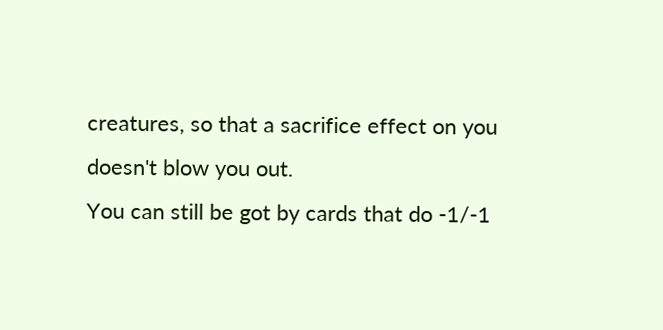creatures, so that a sacrifice effect on you doesn't blow you out.
You can still be got by cards that do -1/-1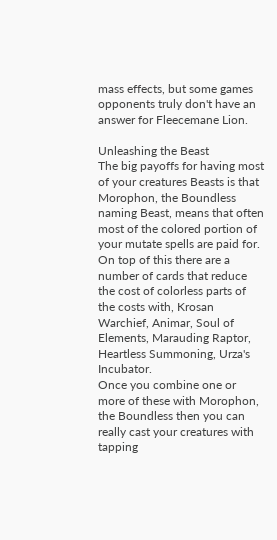mass effects, but some games opponents truly don't have an answer for Fleecemane Lion.

Unleashing the Beast
The big payoffs for having most of your creatures Beasts is that Morophon, the Boundless naming Beast, means that often most of the colored portion of your mutate spells are paid for.
On top of this there are a number of cards that reduce the cost of colorless parts of the costs with, Krosan Warchief, Animar, Soul of Elements, Marauding Raptor, Heartless Summoning, Urza's Incubator.
Once you combine one or more of these with Morophon, the Boundless then you can really cast your creatures with tapping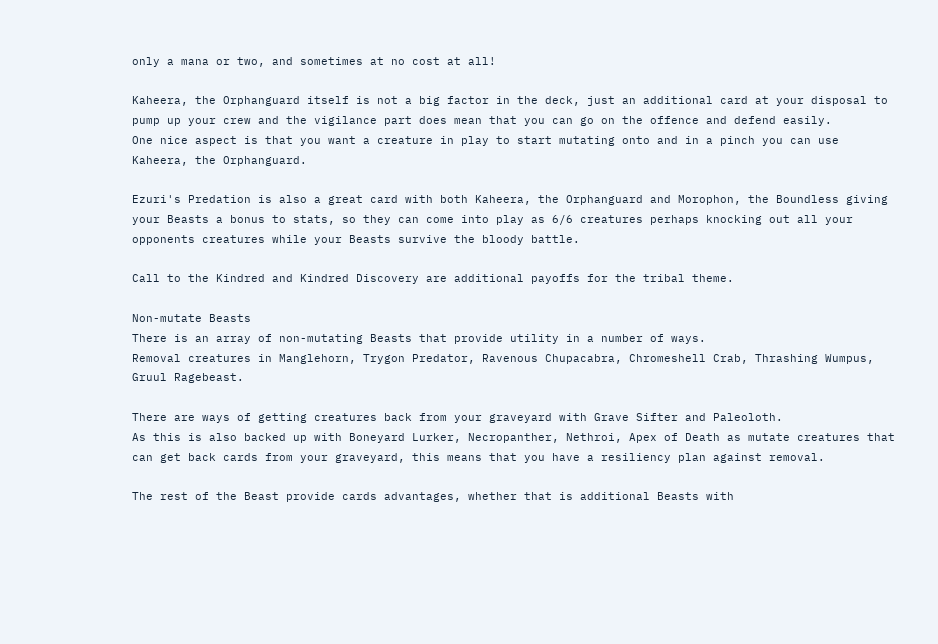only a mana or two, and sometimes at no cost at all!

Kaheera, the Orphanguard itself is not a big factor in the deck, just an additional card at your disposal to pump up your crew and the vigilance part does mean that you can go on the offence and defend easily.
One nice aspect is that you want a creature in play to start mutating onto and in a pinch you can use Kaheera, the Orphanguard.

Ezuri's Predation is also a great card with both Kaheera, the Orphanguard and Morophon, the Boundless giving your Beasts a bonus to stats, so they can come into play as 6/6 creatures perhaps knocking out all your opponents creatures while your Beasts survive the bloody battle.

Call to the Kindred and Kindred Discovery are additional payoffs for the tribal theme.

Non-mutate Beasts
There is an array of non-mutating Beasts that provide utility in a number of ways.
Removal creatures in Manglehorn, Trygon Predator, Ravenous Chupacabra, Chromeshell Crab, Thrashing Wumpus, Gruul Ragebeast.

There are ways of getting creatures back from your graveyard with Grave Sifter and Paleoloth.
As this is also backed up with Boneyard Lurker, Necropanther, Nethroi, Apex of Death as mutate creatures that can get back cards from your graveyard, this means that you have a resiliency plan against removal.

The rest of the Beast provide cards advantages, whether that is additional Beasts with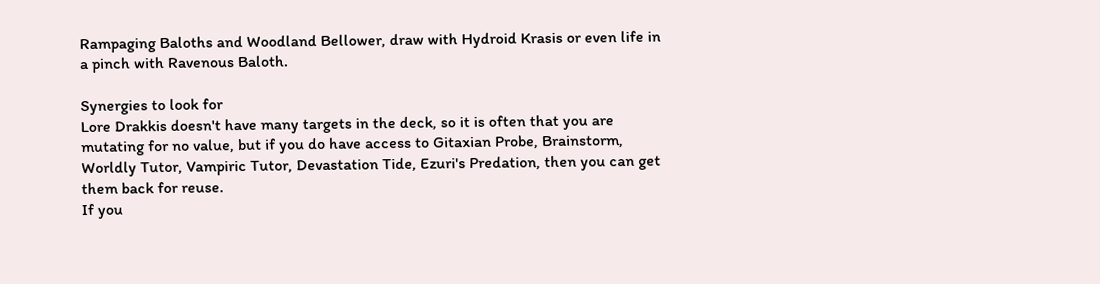Rampaging Baloths and Woodland Bellower, draw with Hydroid Krasis or even life in a pinch with Ravenous Baloth.

Synergies to look for
Lore Drakkis doesn't have many targets in the deck, so it is often that you are mutating for no value, but if you do have access to Gitaxian Probe, Brainstorm, Worldly Tutor, Vampiric Tutor, Devastation Tide, Ezuri's Predation, then you can get them back for reuse.
If you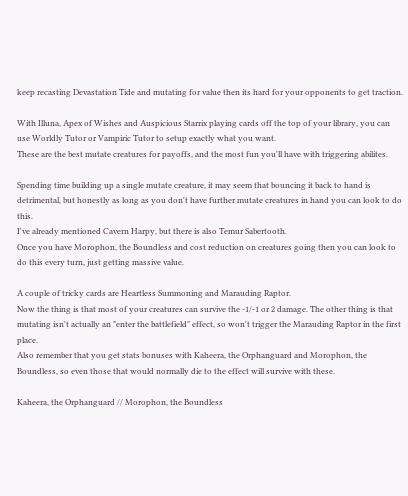keep recasting Devastation Tide and mutating for value then its hard for your opponents to get traction.

With Illuna, Apex of Wishes and Auspicious Starrix playing cards off the top of your library, you can use Worldly Tutor or Vampiric Tutor to setup exactly what you want.
These are the best mutate creatures for payoffs, and the most fun you'll have with triggering abilites.

Spending time building up a single mutate creature, it may seem that bouncing it back to hand is detrimental, but honestly as long as you don't have further mutate creatures in hand you can look to do this.
I've already mentioned Cavern Harpy, but there is also Temur Sabertooth.
Once you have Morophon, the Boundless and cost reduction on creatures going then you can look to do this every turn, just getting massive value.

A couple of tricky cards are Heartless Summoning and Marauding Raptor.
Now the thing is that most of your creatures can survive the -1/-1 or 2 damage. The other thing is that mutating isn't actually an "enter the battlefield" effect, so won't trigger the Marauding Raptor in the first place.
Also remember that you get stats bonuses with Kaheera, the Orphanguard and Morophon, the Boundless, so even those that would normally die to the effect will survive with these.

Kaheera, the Orphanguard // Morophon, the Boundless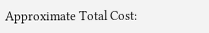Approximate Total Cost: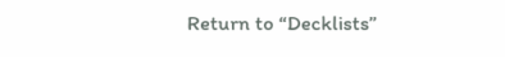Return to “Decklists”